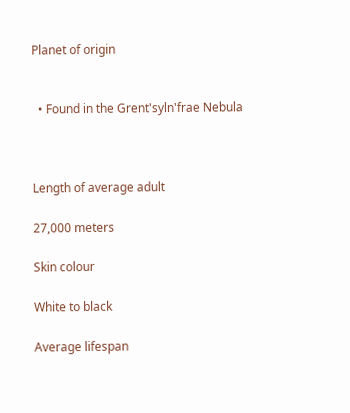Planet of origin


  • Found in the Grent'syln'frae Nebula



Length of average adult

27,000 meters

Skin colour

White to black

Average lifespan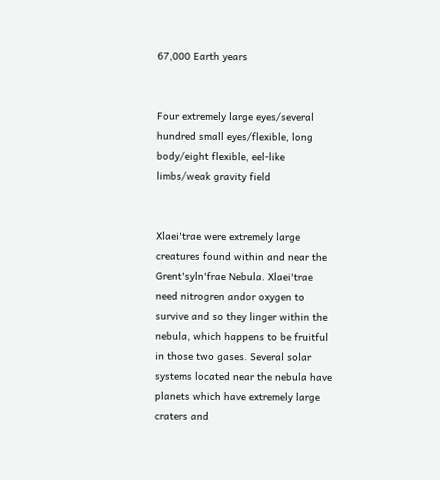67,000 Earth years


Four extremely large eyes/several hundred small eyes/flexible, long body/eight flexible, eel-like limbs/weak gravity field


Xlaei'trae were extremely large creatures found within and near the Grent'syln'frae Nebula. Xlaei'trae need nitrogren andor oxygen to survive and so they linger within the nebula, which happens to be fruitful in those two gases. Several solar systems located near the nebula have planets which have extremely large craters and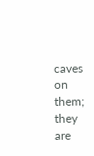caves on them; they are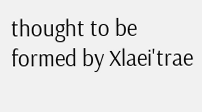thought to be formed by Xlaei'trae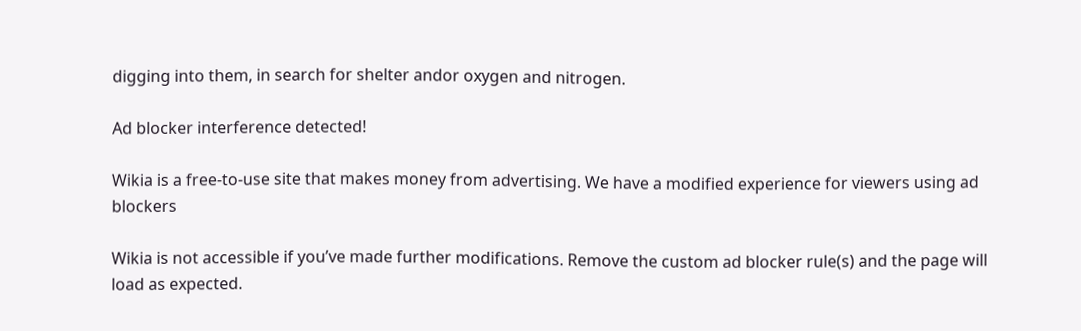digging into them, in search for shelter andor oxygen and nitrogen.

Ad blocker interference detected!

Wikia is a free-to-use site that makes money from advertising. We have a modified experience for viewers using ad blockers

Wikia is not accessible if you’ve made further modifications. Remove the custom ad blocker rule(s) and the page will load as expected.